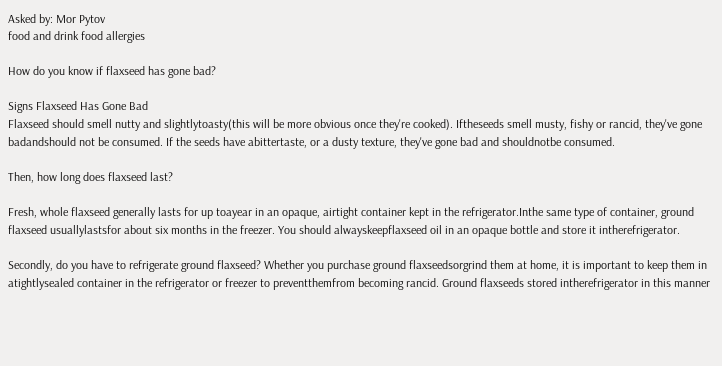Asked by: Mor Pytov
food and drink food allergies

How do you know if flaxseed has gone bad?

Signs Flaxseed Has Gone Bad
Flaxseed should smell nutty and slightlytoasty(this will be more obvious once they're cooked). Iftheseeds smell musty, fishy or rancid, they've gone badandshould not be consumed. If the seeds have abittertaste, or a dusty texture, they've gone bad and shouldnotbe consumed.

Then, how long does flaxseed last?

Fresh, whole flaxseed generally lasts for up toayear in an opaque, airtight container kept in the refrigerator.Inthe same type of container, ground flaxseed usuallylastsfor about six months in the freezer. You should alwayskeepflaxseed oil in an opaque bottle and store it intherefrigerator.

Secondly, do you have to refrigerate ground flaxseed? Whether you purchase ground flaxseedsorgrind them at home, it is important to keep them in atightlysealed container in the refrigerator or freezer to preventthemfrom becoming rancid. Ground flaxseeds stored intherefrigerator in this manner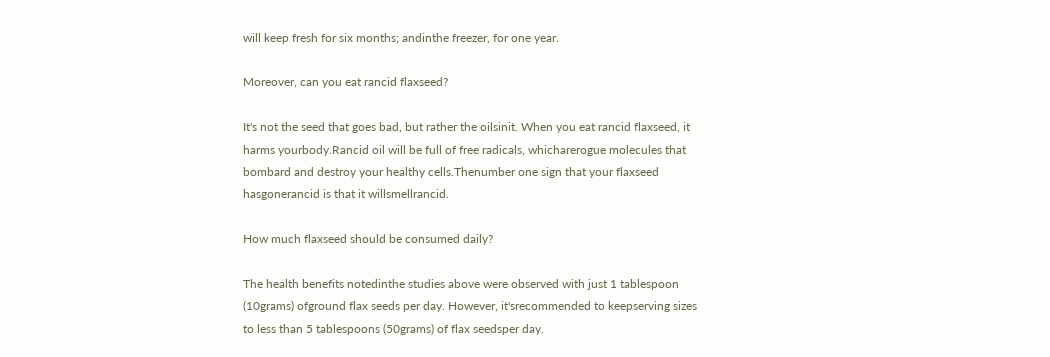will keep fresh for six months; andinthe freezer, for one year.

Moreover, can you eat rancid flaxseed?

It's not the seed that goes bad, but rather the oilsinit. When you eat rancid flaxseed, it harms yourbody.Rancid oil will be full of free radicals, whicharerogue molecules that bombard and destroy your healthy cells.Thenumber one sign that your flaxseed hasgonerancid is that it willsmellrancid.

How much flaxseed should be consumed daily?

The health benefits notedinthe studies above were observed with just 1 tablespoon (10grams) ofground flax seeds per day. However, it'srecommended to keepserving sizes to less than 5 tablespoons (50grams) of flax seedsper day.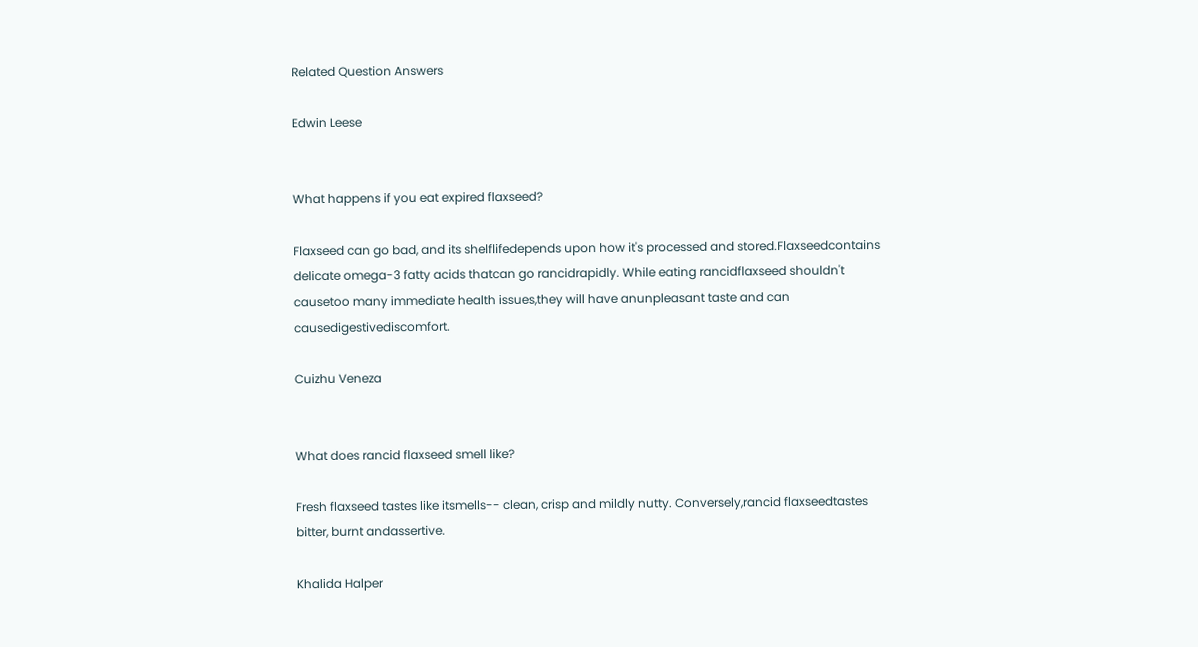Related Question Answers

Edwin Leese


What happens if you eat expired flaxseed?

Flaxseed can go bad, and its shelflifedepends upon how it's processed and stored.Flaxseedcontains delicate omega-3 fatty acids thatcan go rancidrapidly. While eating rancidflaxseed shouldn't causetoo many immediate health issues,they will have anunpleasant taste and can causedigestivediscomfort.

Cuizhu Veneza


What does rancid flaxseed smell like?

Fresh flaxseed tastes like itsmells-- clean, crisp and mildly nutty. Conversely,rancid flaxseedtastes bitter, burnt andassertive.

Khalida Halper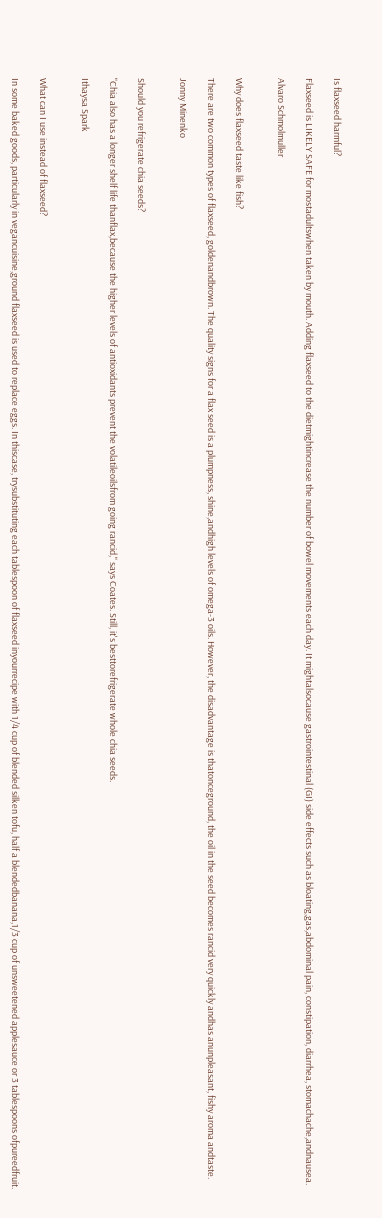Is flaxseed harmful?

Flaxseed is LIKELY SAFE for mostadultswhen taken by mouth. Adding flaxseed to the dietmightincrease the number of bowel movements each day. It mightalsocause gastrointestinal (GI) side effects such as bloating,gas,abdominal pain, constipation, diarrhea, stomachache,andnausea.

Alvaro Schmolmuller


Why does flaxseed taste like fish?

There are two common types of flaxseed, goldenandbrown. The quality signs for a flax seed is a plumpness, shine,andhigh levels of omega-3 oils. However, the disadvantage is thatonceground, the oil in the seed becomes rancid very quickly andhas anunpleasant, fishy aroma andtaste.

Jonny Minenko


Should you refrigerate chia seeds?

"Chia also has a longer shelf life thanflax,because the higher levels of antioxidants prevent the volatileoilsfrom going rancid," says Coates. Still, it's besttorefrigerate whole chia seeds.

Ithaysa Spark


What can I use instead of flaxseed?

In some baked goods, particularly in vegancuisine,ground flaxseed is used to replace eggs. In thiscase, trysubstituting each tablespoon of flaxseed inyourrecipe with 1/4 cup of blended silken tofu, half a blendedbanana,1/3 cup of unsweetened applesauce or 3 tablespoons ofpureedfruit.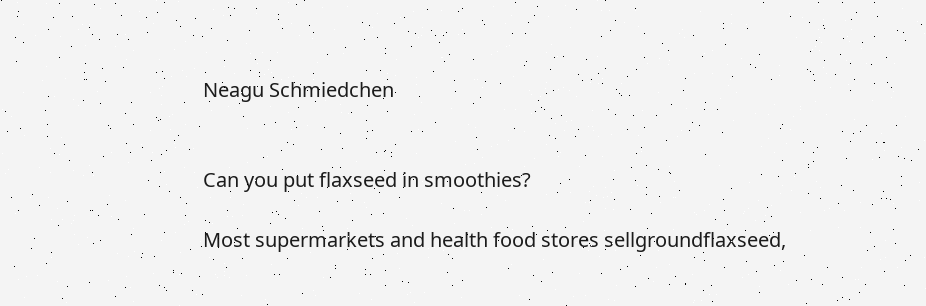Neagu Schmiedchen


Can you put flaxseed in smoothies?

Most supermarkets and health food stores sellgroundflaxseed,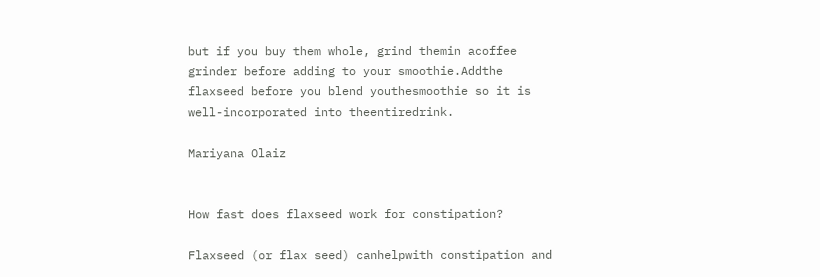but if you buy them whole, grind themin acoffee grinder before adding to your smoothie.Addthe flaxseed before you blend youthesmoothie so it is well-incorporated into theentiredrink.

Mariyana Olaiz


How fast does flaxseed work for constipation?

Flaxseed (or flax seed) canhelpwith constipation and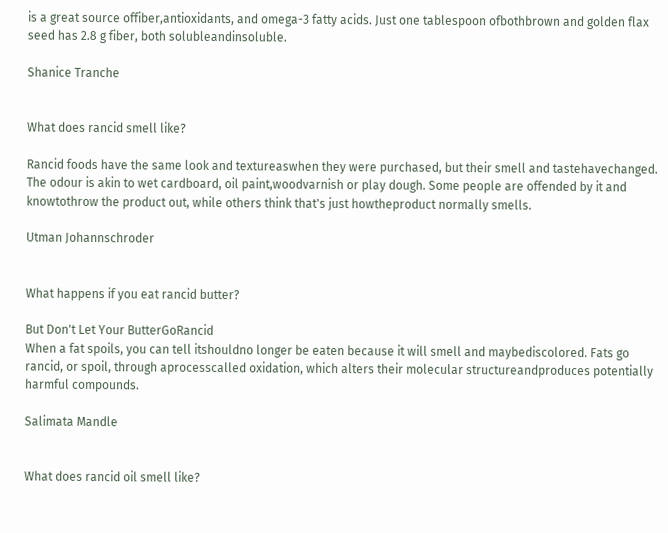is a great source offiber,antioxidants, and omega-3 fatty acids. Just one tablespoon ofbothbrown and golden flax seed has 2.8 g fiber, both solubleandinsoluble.

Shanice Tranche


What does rancid smell like?

Rancid foods have the same look and textureaswhen they were purchased, but their smell and tastehavechanged. The odour is akin to wet cardboard, oil paint,woodvarnish or play dough. Some people are offended by it and knowtothrow the product out, while others think that's just howtheproduct normally smells.

Utman Johannschroder


What happens if you eat rancid butter?

But Don't Let Your ButterGoRancid
When a fat spoils, you can tell itshouldno longer be eaten because it will smell and maybediscolored. Fats go rancid, or spoil, through aprocesscalled oxidation, which alters their molecular structureandproduces potentially harmful compounds.

Salimata Mandle


What does rancid oil smell like?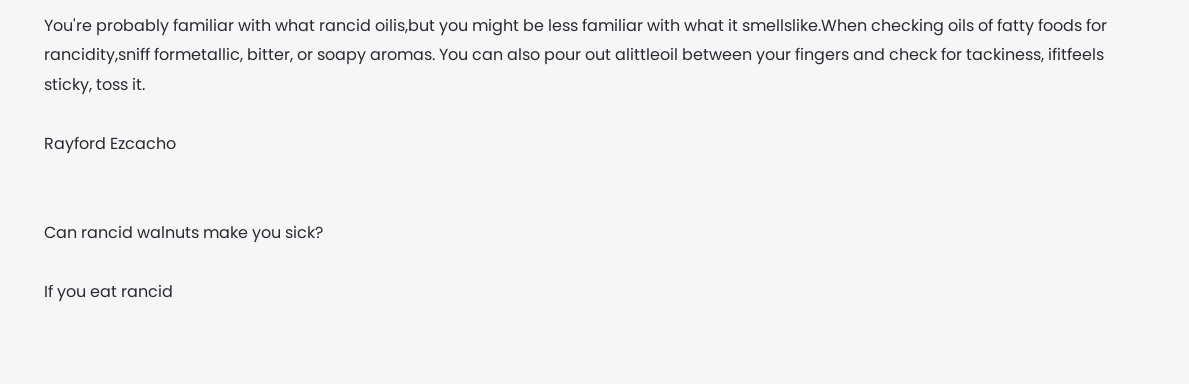You're probably familiar with what rancid oilis,but you might be less familiar with what it smellslike.When checking oils of fatty foods for rancidity,sniff formetallic, bitter, or soapy aromas. You can also pour out alittleoil between your fingers and check for tackiness, ifitfeels sticky, toss it.

Rayford Ezcacho


Can rancid walnuts make you sick?

If you eat rancid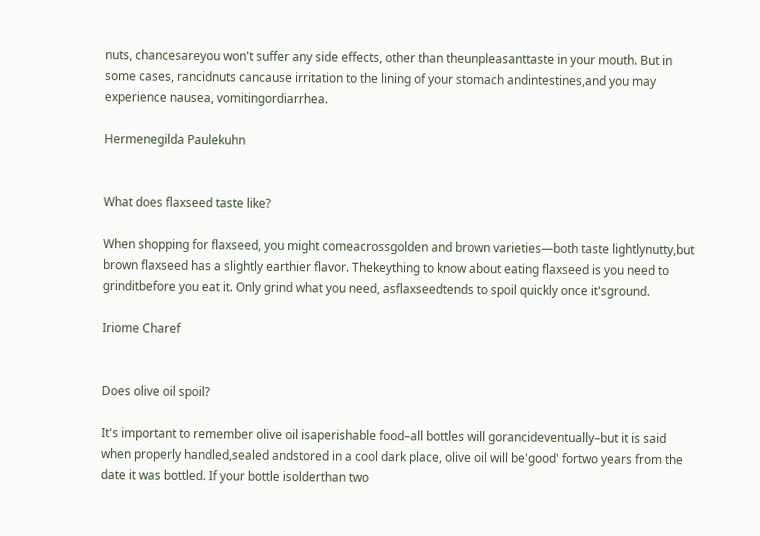nuts, chancesareyou won't suffer any side effects, other than theunpleasanttaste in your mouth. But in some cases, rancidnuts cancause irritation to the lining of your stomach andintestines,and you may experience nausea, vomitingordiarrhea.

Hermenegilda Paulekuhn


What does flaxseed taste like?

When shopping for flaxseed, you might comeacrossgolden and brown varieties—both taste lightlynutty,but brown flaxseed has a slightly earthier flavor. Thekeything to know about eating flaxseed is you need to grinditbefore you eat it. Only grind what you need, asflaxseedtends to spoil quickly once it'sground.

Iriome Charef


Does olive oil spoil?

It's important to remember olive oil isaperishable food–all bottles will gorancideventually–but it is said when properly handled,sealed andstored in a cool dark place, olive oil will be'good' fortwo years from the date it was bottled. If your bottle isolderthan two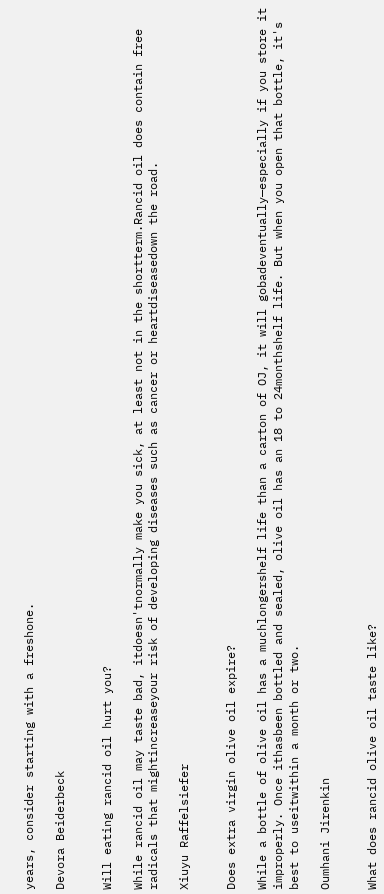years, consider starting with a freshone.

Devora Beiderbeck


Will eating rancid oil hurt you?

While rancid oil may taste bad, itdoesn'tnormally make you sick, at least not in the shortterm.Rancid oil does contain free radicals that mightincreaseyour risk of developing diseases such as cancer or heartdiseasedown the road.

Xiuyu Raffelsiefer


Does extra virgin olive oil expire?

While a bottle of olive oil has a muchlongershelf life than a carton of OJ, it will gobadeventually—especially if you store it improperly. Once ithasbeen bottled and sealed, olive oil has an 18 to 24monthshelf life. But when you open that bottle, it's best to useitwithin a month or two.

Oumhani Jirenkin


What does rancid olive oil taste like?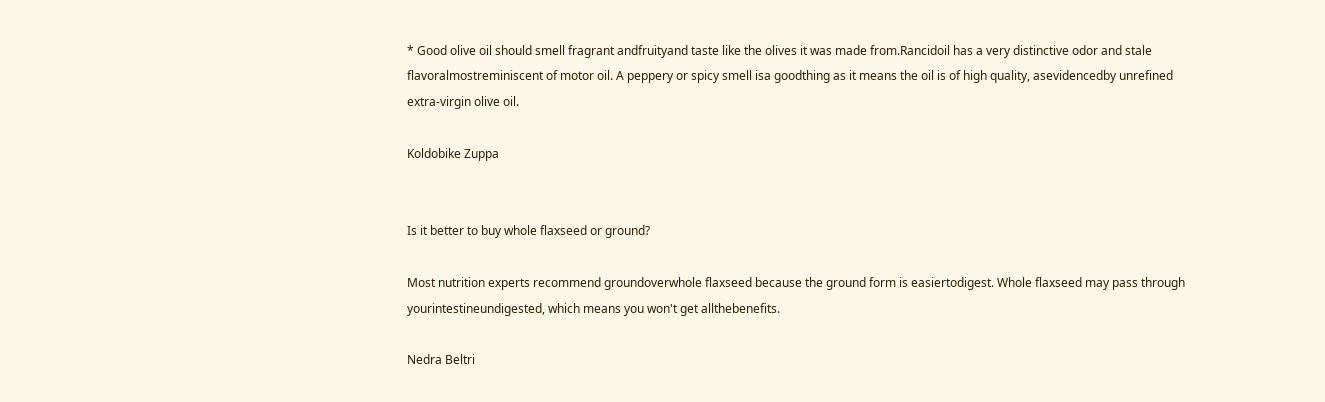* Good olive oil should smell fragrant andfruityand taste like the olives it was made from.Rancidoil has a very distinctive odor and stale flavoralmostreminiscent of motor oil. A peppery or spicy smell isa goodthing as it means the oil is of high quality, asevidencedby unrefined extra-virgin olive oil.

Koldobike Zuppa


Is it better to buy whole flaxseed or ground?

Most nutrition experts recommend groundoverwhole flaxseed because the ground form is easiertodigest. Whole flaxseed may pass through yourintestineundigested, which means you won't get allthebenefits.

Nedra Beltri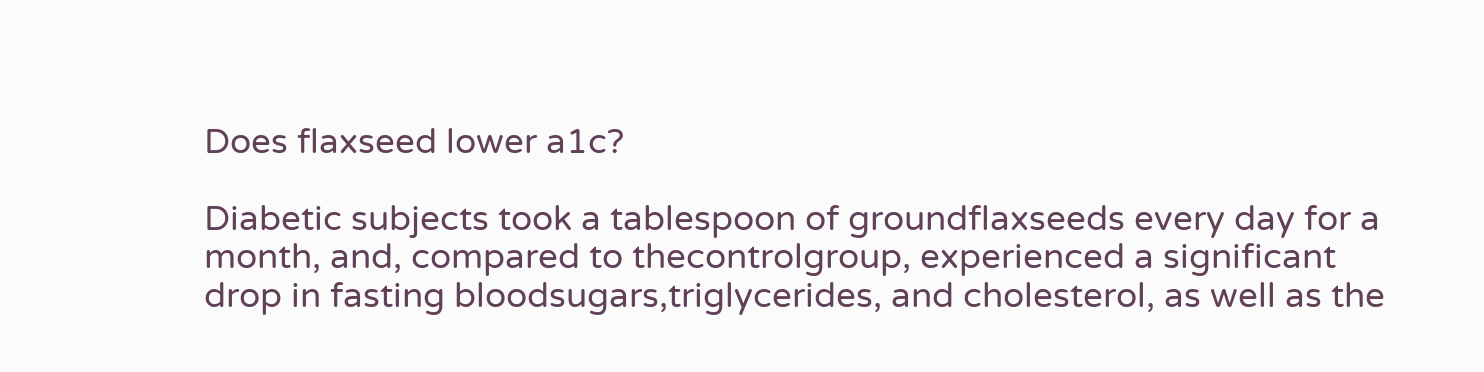Does flaxseed lower a1c?

Diabetic subjects took a tablespoon of groundflaxseeds every day for a month, and, compared to thecontrolgroup, experienced a significant drop in fasting bloodsugars,triglycerides, and cholesterol, as well as the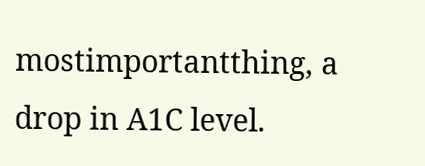mostimportantthing, a drop in A1C level.